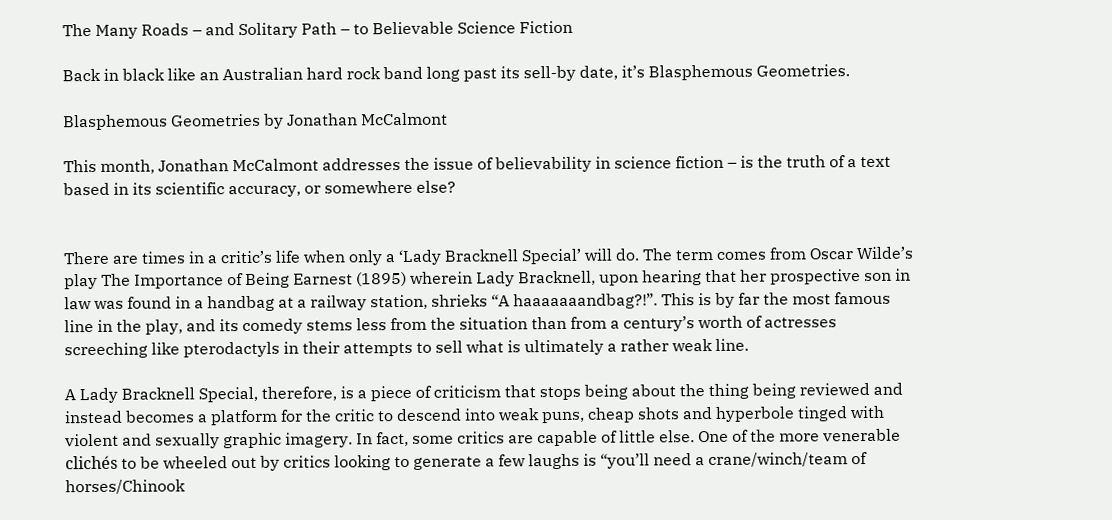The Many Roads – and Solitary Path – to Believable Science Fiction

Back in black like an Australian hard rock band long past its sell-by date, it’s Blasphemous Geometries.

Blasphemous Geometries by Jonathan McCalmont

This month, Jonathan McCalmont addresses the issue of believability in science fiction – is the truth of a text based in its scientific accuracy, or somewhere else?


There are times in a critic’s life when only a ‘Lady Bracknell Special’ will do. The term comes from Oscar Wilde’s play The Importance of Being Earnest (1895) wherein Lady Bracknell, upon hearing that her prospective son in law was found in a handbag at a railway station, shrieks “A haaaaaaandbag?!”. This is by far the most famous line in the play, and its comedy stems less from the situation than from a century’s worth of actresses screeching like pterodactyls in their attempts to sell what is ultimately a rather weak line.

A Lady Bracknell Special, therefore, is a piece of criticism that stops being about the thing being reviewed and instead becomes a platform for the critic to descend into weak puns, cheap shots and hyperbole tinged with violent and sexually graphic imagery. In fact, some critics are capable of little else. One of the more venerable clichés to be wheeled out by critics looking to generate a few laughs is “you’ll need a crane/winch/team of horses/Chinook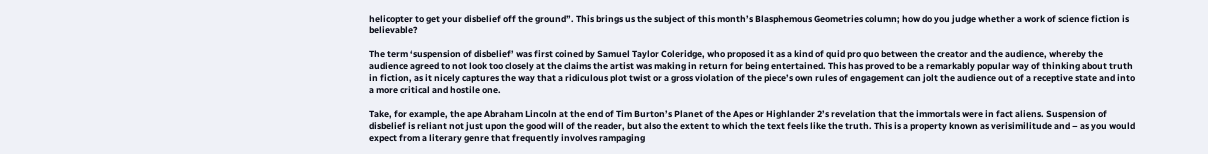helicopter to get your disbelief off the ground”. This brings us the subject of this month’s Blasphemous Geometries column; how do you judge whether a work of science fiction is believable?

The term ‘suspension of disbelief’ was first coined by Samuel Taylor Coleridge, who proposed it as a kind of quid pro quo between the creator and the audience, whereby the audience agreed to not look too closely at the claims the artist was making in return for being entertained. This has proved to be a remarkably popular way of thinking about truth in fiction, as it nicely captures the way that a ridiculous plot twist or a gross violation of the piece’s own rules of engagement can jolt the audience out of a receptive state and into a more critical and hostile one.

Take, for example, the ape Abraham Lincoln at the end of Tim Burton’s Planet of the Apes or Highlander 2’s revelation that the immortals were in fact aliens. Suspension of disbelief is reliant not just upon the good will of the reader, but also the extent to which the text feels like the truth. This is a property known as verisimilitude and – as you would expect from a literary genre that frequently involves rampaging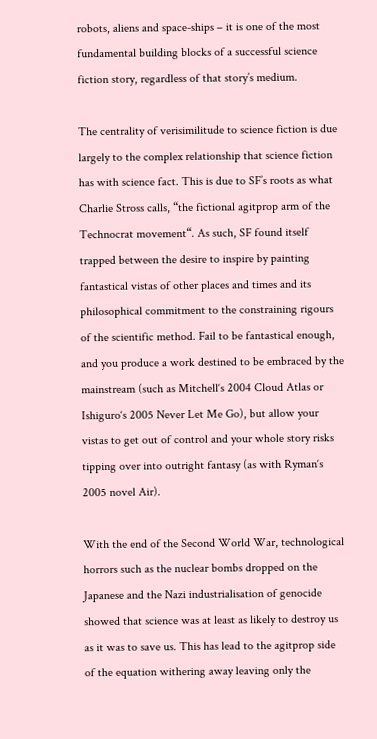robots, aliens and space-ships – it is one of the most fundamental building blocks of a successful science fiction story, regardless of that story’s medium.

The centrality of verisimilitude to science fiction is due largely to the complex relationship that science fiction has with science fact. This is due to SF’s roots as what Charlie Stross calls, “the fictional agitprop arm of the Technocrat movement“. As such, SF found itself trapped between the desire to inspire by painting fantastical vistas of other places and times and its philosophical commitment to the constraining rigours of the scientific method. Fail to be fantastical enough, and you produce a work destined to be embraced by the mainstream (such as Mitchell‘s 2004 Cloud Atlas or Ishiguro‘s 2005 Never Let Me Go), but allow your vistas to get out of control and your whole story risks tipping over into outright fantasy (as with Ryman‘s 2005 novel Air).

With the end of the Second World War, technological horrors such as the nuclear bombs dropped on the Japanese and the Nazi industrialisation of genocide showed that science was at least as likely to destroy us as it was to save us. This has lead to the agitprop side of the equation withering away leaving only the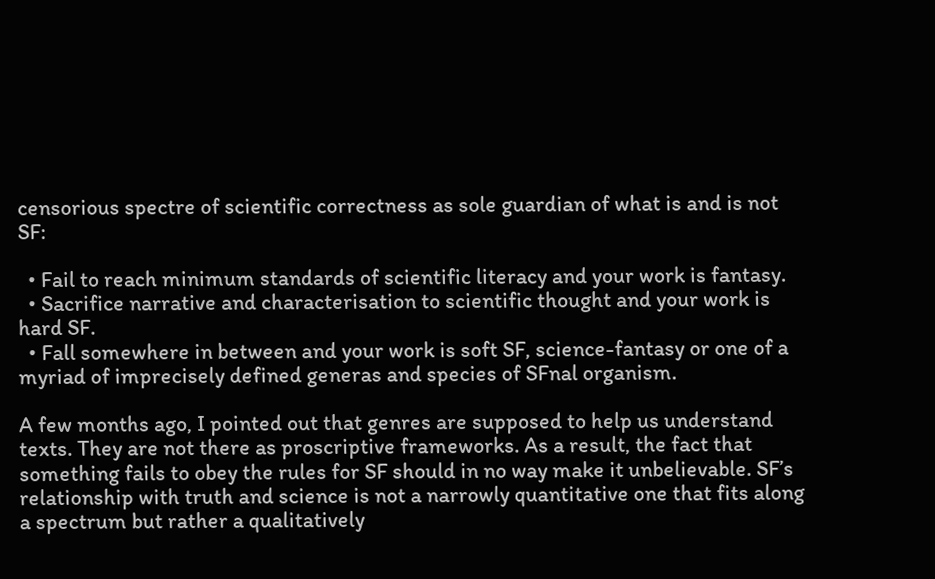censorious spectre of scientific correctness as sole guardian of what is and is not SF:

  • Fail to reach minimum standards of scientific literacy and your work is fantasy.
  • Sacrifice narrative and characterisation to scientific thought and your work is hard SF.
  • Fall somewhere in between and your work is soft SF, science-fantasy or one of a myriad of imprecisely defined generas and species of SFnal organism.

A few months ago, I pointed out that genres are supposed to help us understand texts. They are not there as proscriptive frameworks. As a result, the fact that something fails to obey the rules for SF should in no way make it unbelievable. SF’s relationship with truth and science is not a narrowly quantitative one that fits along a spectrum but rather a qualitatively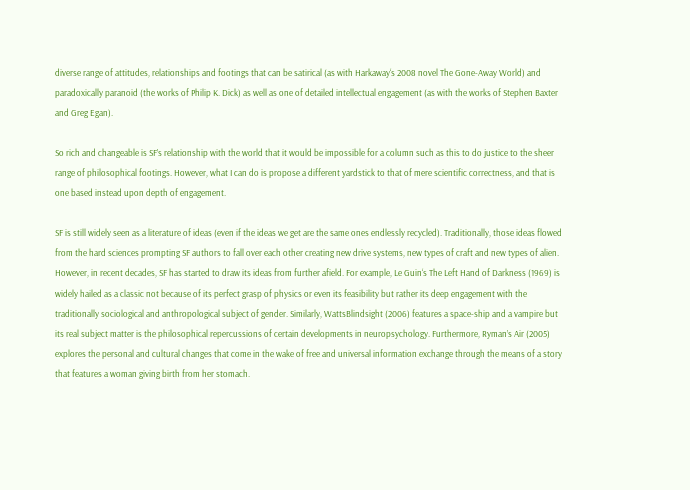diverse range of attitudes, relationships and footings that can be satirical (as with Harkaway‘s 2008 novel The Gone-Away World) and paradoxically paranoid (the works of Philip K. Dick) as well as one of detailed intellectual engagement (as with the works of Stephen Baxter and Greg Egan).

So rich and changeable is SF’s relationship with the world that it would be impossible for a column such as this to do justice to the sheer range of philosophical footings. However, what I can do is propose a different yardstick to that of mere scientific correctness, and that is one based instead upon depth of engagement.

SF is still widely seen as a literature of ideas (even if the ideas we get are the same ones endlessly recycled). Traditionally, those ideas flowed from the hard sciences prompting SF authors to fall over each other creating new drive systems, new types of craft and new types of alien. However, in recent decades, SF has started to draw its ideas from further afield. For example, Le Guin‘s The Left Hand of Darkness (1969) is widely hailed as a classic not because of its perfect grasp of physics or even its feasibility but rather its deep engagement with the traditionally sociological and anthropological subject of gender. Similarly, WattsBlindsight (2006) features a space-ship and a vampire but its real subject matter is the philosophical repercussions of certain developments in neuropsychology. Furthermore, Ryman’s Air (2005) explores the personal and cultural changes that come in the wake of free and universal information exchange through the means of a story that features a woman giving birth from her stomach.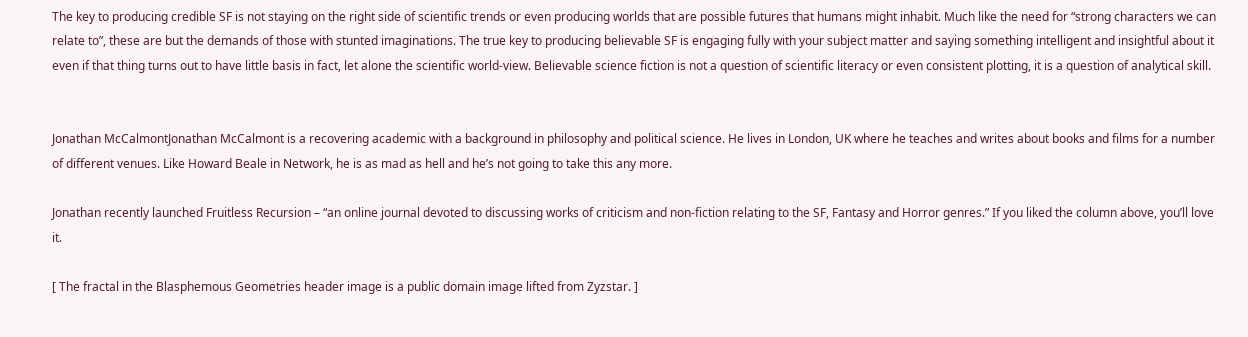The key to producing credible SF is not staying on the right side of scientific trends or even producing worlds that are possible futures that humans might inhabit. Much like the need for “strong characters we can relate to”, these are but the demands of those with stunted imaginations. The true key to producing believable SF is engaging fully with your subject matter and saying something intelligent and insightful about it even if that thing turns out to have little basis in fact, let alone the scientific world-view. Believable science fiction is not a question of scientific literacy or even consistent plotting, it is a question of analytical skill.


Jonathan McCalmontJonathan McCalmont is a recovering academic with a background in philosophy and political science. He lives in London, UK where he teaches and writes about books and films for a number of different venues. Like Howard Beale in Network, he is as mad as hell and he’s not going to take this any more.

Jonathan recently launched Fruitless Recursion – “an online journal devoted to discussing works of criticism and non-fiction relating to the SF, Fantasy and Horror genres.” If you liked the column above, you’ll love it.

[ The fractal in the Blasphemous Geometries header image is a public domain image lifted from Zyzstar. ]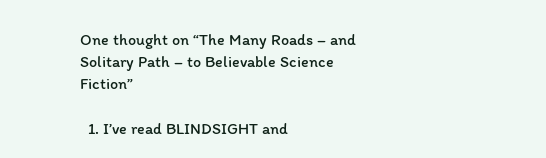One thought on “The Many Roads – and Solitary Path – to Believable Science Fiction”

  1. I’ve read BLINDSIGHT and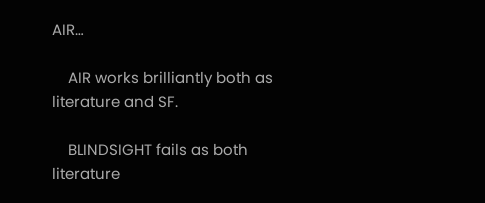AIR…

    AIR works brilliantly both as literature and SF.

    BLINDSIGHT fails as both literature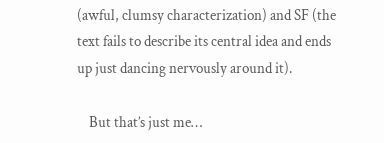(awful, clumsy characterization) and SF (the text fails to describe its central idea and ends up just dancing nervously around it).

    But that’s just me…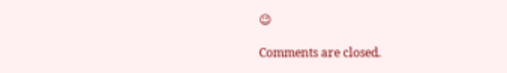😉

Comments are closed.